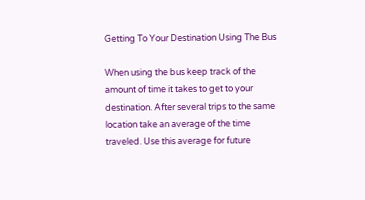Getting To Your Destination Using The Bus

When using the bus keep track of the amount of time it takes to get to your destination. After several trips to the same location take an average of the time traveled. Use this average for future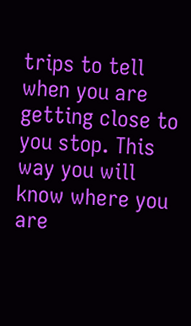trips to tell when you are getting close to you stop. This way you will know where you are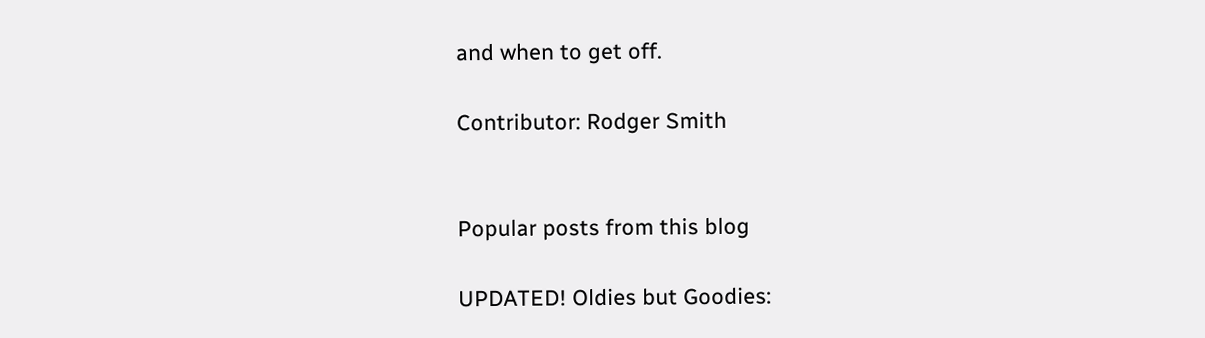and when to get off.

Contributor: Rodger Smith


Popular posts from this blog

UPDATED! Oldies but Goodies: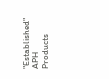"Established" APH Products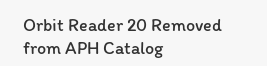Orbit Reader 20 Removed from APH Catalog